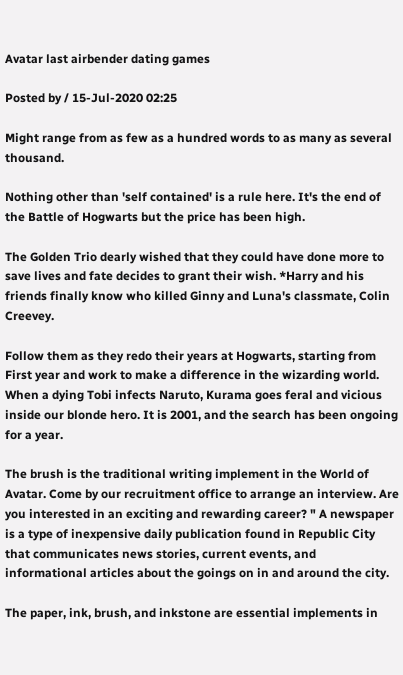Avatar last airbender dating games

Posted by / 15-Jul-2020 02:25

Might range from as few as a hundred words to as many as several thousand.

Nothing other than 'self contained' is a rule here. It's the end of the Battle of Hogwarts but the price has been high.

The Golden Trio dearly wished that they could have done more to save lives and fate decides to grant their wish. *Harry and his friends finally know who killed Ginny and Luna's classmate, Colin Creevey.

Follow them as they redo their years at Hogwarts, starting from First year and work to make a difference in the wizarding world. When a dying Tobi infects Naruto, Kurama goes feral and vicious inside our blonde hero. It is 2001, and the search has been ongoing for a year.

The brush is the traditional writing implement in the World of Avatar. Come by our recruitment office to arrange an interview. Are you interested in an exciting and rewarding career? " A newspaper is a type of inexpensive daily publication found in Republic City that communicates news stories, current events, and informational articles about the goings on in and around the city.

The paper, ink, brush, and inkstone are essential implements in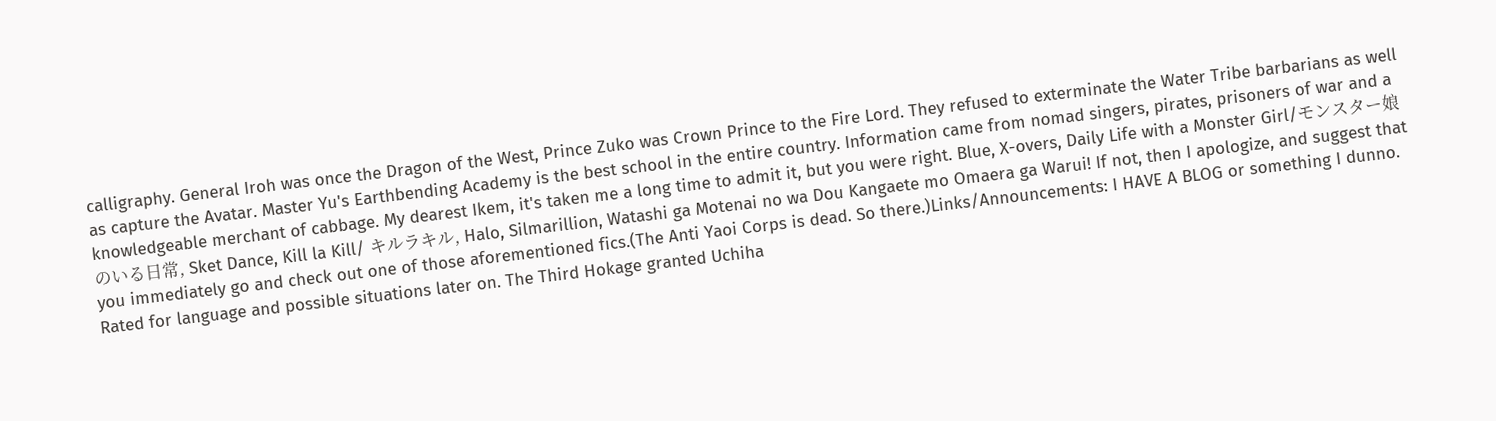calligraphy. General Iroh was once the Dragon of the West, Prince Zuko was Crown Prince to the Fire Lord. They refused to exterminate the Water Tribe barbarians as well as capture the Avatar. Master Yu's Earthbending Academy is the best school in the entire country. Information came from nomad singers, pirates, prisoners of war and a knowledgeable merchant of cabbage. My dearest Ikem, it's taken me a long time to admit it, but you were right. Blue, X-overs, Daily Life with a Monster Girl/モンスター娘のいる日常, Sket Dance, Kill la Kill/ キルラキル, Halo, Silmarillion, Watashi ga Motenai no wa Dou Kangaete mo Omaera ga Warui! If not, then I apologize, and suggest that you immediately go and check out one of those aforementioned fics.(The Anti Yaoi Corps is dead. So there.)Links/Announcements: I HAVE A BLOG or something I dunno. Rated for language and possible situations later on. The Third Hokage granted Uchiha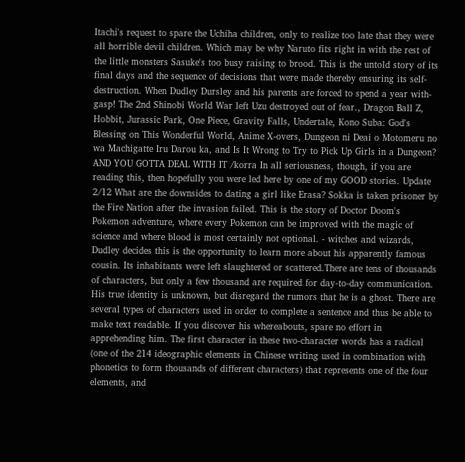Itachi's request to spare the Uchiha children, only to realize too late that they were all horrible devil children. Which may be why Naruto fits right in with the rest of the little monsters Sasuke's too busy raising to brood. This is the untold story of its final days and the sequence of decisions that were made thereby ensuring its self-destruction. When Dudley Dursley and his parents are forced to spend a year with-gasp! The 2nd Shinobi World War left Uzu destroyed out of fear., Dragon Ball Z, Hobbit, Jurassic Park, One Piece, Gravity Falls, Undertale, Kono Suba: God's Blessing on This Wonderful World, Anime X-overs, Dungeon ni Deai o Motomeru no wa Machigatte Iru Darou ka, and Is It Wrong to Try to Pick Up Girls in a Dungeon? AND YOU GOTTA DEAL WITH IT /korra In all seriousness, though, if you are reading this, then hopefully you were led here by one of my GOOD stories. Update 2/12 What are the downsides to dating a girl like Erasa? Sokka is taken prisoner by the Fire Nation after the invasion failed. This is the story of Doctor Doom's Pokemon adventure, where every Pokemon can be improved with the magic of science and where blood is most certainly not optional. - witches and wizards, Dudley decides this is the opportunity to learn more about his apparently famous cousin. Its inhabitants were left slaughtered or scattered.There are tens of thousands of characters, but only a few thousand are required for day-to-day communication. His true identity is unknown, but disregard the rumors that he is a ghost. There are several types of characters used in order to complete a sentence and thus be able to make text readable. If you discover his whereabouts, spare no effort in apprehending him. The first character in these two-character words has a radical (one of the 214 ideographic elements in Chinese writing used in combination with phonetics to form thousands of different characters) that represents one of the four elements, and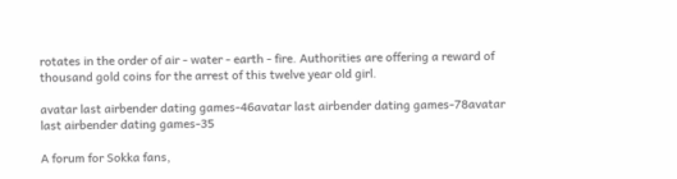rotates in the order of air - water - earth - fire. Authorities are offering a reward of thousand gold coins for the arrest of this twelve year old girl.

avatar last airbender dating games-46avatar last airbender dating games-78avatar last airbender dating games-35

A forum for Sokka fans,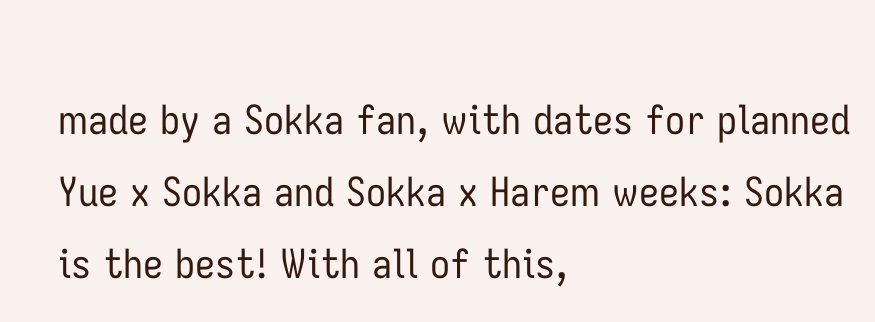made by a Sokka fan, with dates for planned Yue x Sokka and Sokka x Harem weeks: Sokka is the best! With all of this,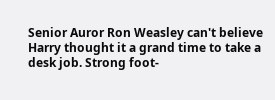Senior Auror Ron Weasley can't believe Harry thought it a grand time to take a desk job. Strong foot-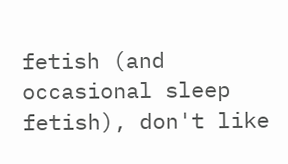fetish (and occasional sleep fetish), don't like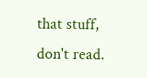that stuff, don't read.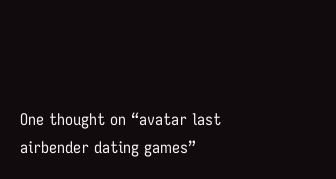One thought on “avatar last airbender dating games”